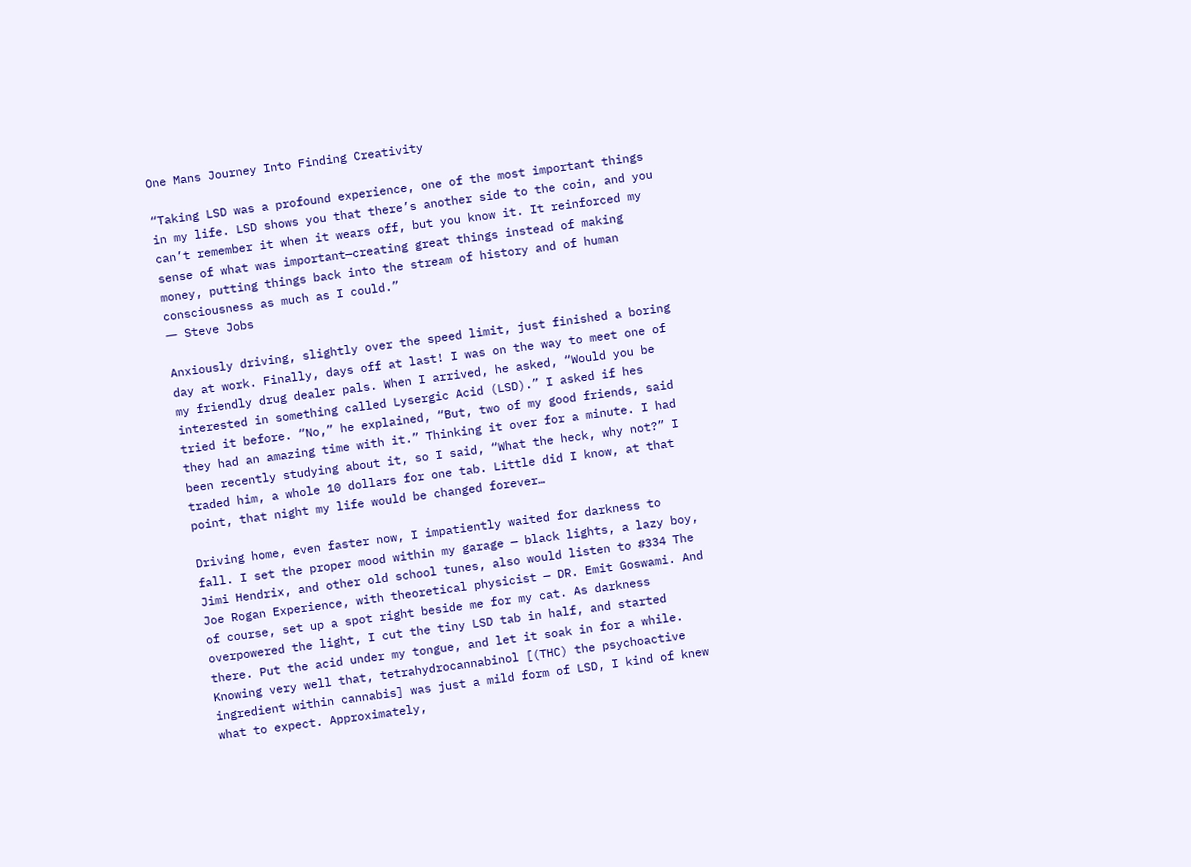One Mans Journey Into Finding Creativity

“Taking LSD was a profound experience, one of the most important things in my life. LSD shows you that there’s another side to the coin, and you can’t remember it when it wears off, but you know it. It reinforced my sense of what was important—creating great things instead of making money, putting things back into the stream of history and of human consciousness as much as I could.”
― Steve Jobs

Anxiously driving, slightly over the speed limit, just finished a boring day at work. Finally, days off at last! I was on the way to meet one of my friendly drug dealer pals. When I arrived, he asked, “Would you be interested in something called Lysergic Acid (LSD).” I asked if hes tried it before. “No,” he explained, “But, two of my good friends, said they had an amazing time with it.” Thinking it over for a minute. I had been recently studying about it, so I said, “What the heck, why not?” I traded him, a whole 10 dollars for one tab. Little did I know, at that point, that night my life would be changed forever…

Driving home, even faster now, I impatiently waited for darkness to fall. I set the proper mood within my garage — black lights, a lazy boy, Jimi Hendrix, and other old school tunes, also would listen to #334 The Joe Rogan Experience, with theoretical physicist — DR. Emit Goswami. And of course, set up a spot right beside me for my cat. As darkness overpowered the light, I cut the tiny LSD tab in half, and started there. Put the acid under my tongue, and let it soak in for a while. Knowing very well that, tetrahydrocannabinol [(THC) the psychoactive ingredient within cannabis] was just a mild form of LSD, I kind of knew what to expect. Approximately,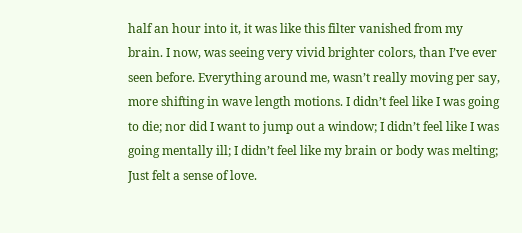half an hour into it, it was like this filter vanished from my brain. I now, was seeing very vivid brighter colors, than I’ve ever seen before. Everything around me, wasn’t really moving per say, more shifting in wave length motions. I didn’t feel like I was going to die; nor did I want to jump out a window; I didn’t feel like I was going mentally ill; I didn’t feel like my brain or body was melting; Just felt a sense of love.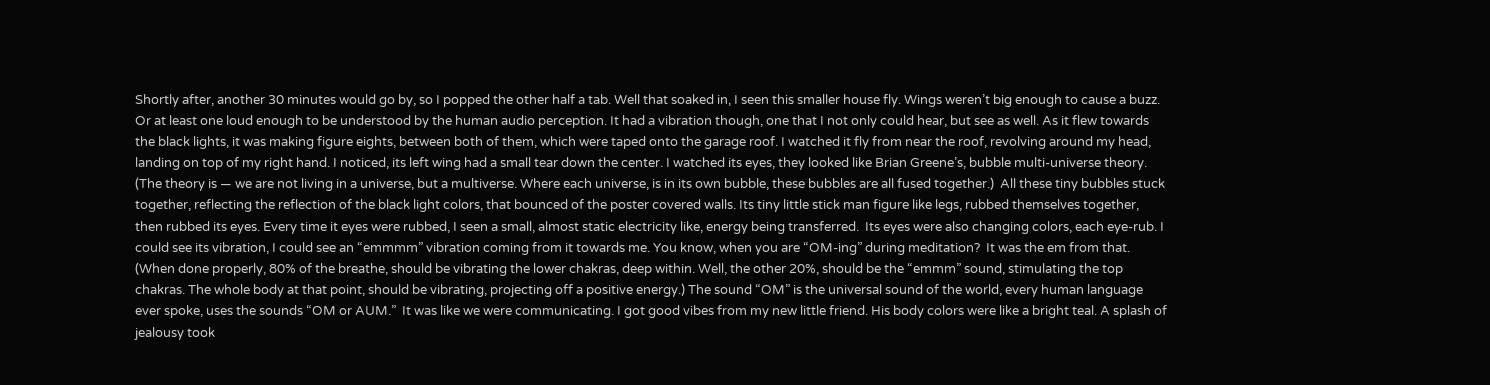Shortly after, another 30 minutes would go by, so I popped the other half a tab. Well that soaked in, I seen this smaller house fly. Wings weren’t big enough to cause a buzz. Or at least one loud enough to be understood by the human audio perception. It had a vibration though, one that I not only could hear, but see as well. As it flew towards the black lights, it was making figure eights, between both of them, which were taped onto the garage roof. I watched it fly from near the roof, revolving around my head, landing on top of my right hand. I noticed, its left wing had a small tear down the center. I watched its eyes, they looked like Brian Greene’s, bubble multi-universe theory. (The theory is — we are not living in a universe, but a multiverse. Where each universe, is in its own bubble, these bubbles are all fused together.)  All these tiny bubbles stuck together, reflecting the reflection of the black light colors, that bounced of the poster covered walls. Its tiny little stick man figure like legs, rubbed themselves together, then rubbed its eyes. Every time it eyes were rubbed, I seen a small, almost static electricity like, energy being transferred.  Its eyes were also changing colors, each eye-rub. I could see its vibration, I could see an “emmmm” vibration coming from it towards me. You know, when you are “OM-ing” during meditation?  It was the em from that. (When done properly, 80% of the breathe, should be vibrating the lower chakras, deep within. Well, the other 20%, should be the “emmm” sound, stimulating the top chakras. The whole body at that point, should be vibrating, projecting off a positive energy.) The sound “OM” is the universal sound of the world, every human language ever spoke, uses the sounds “OM or AUM.”  It was like we were communicating. I got good vibes from my new little friend. His body colors were like a bright teal. A splash of jealousy took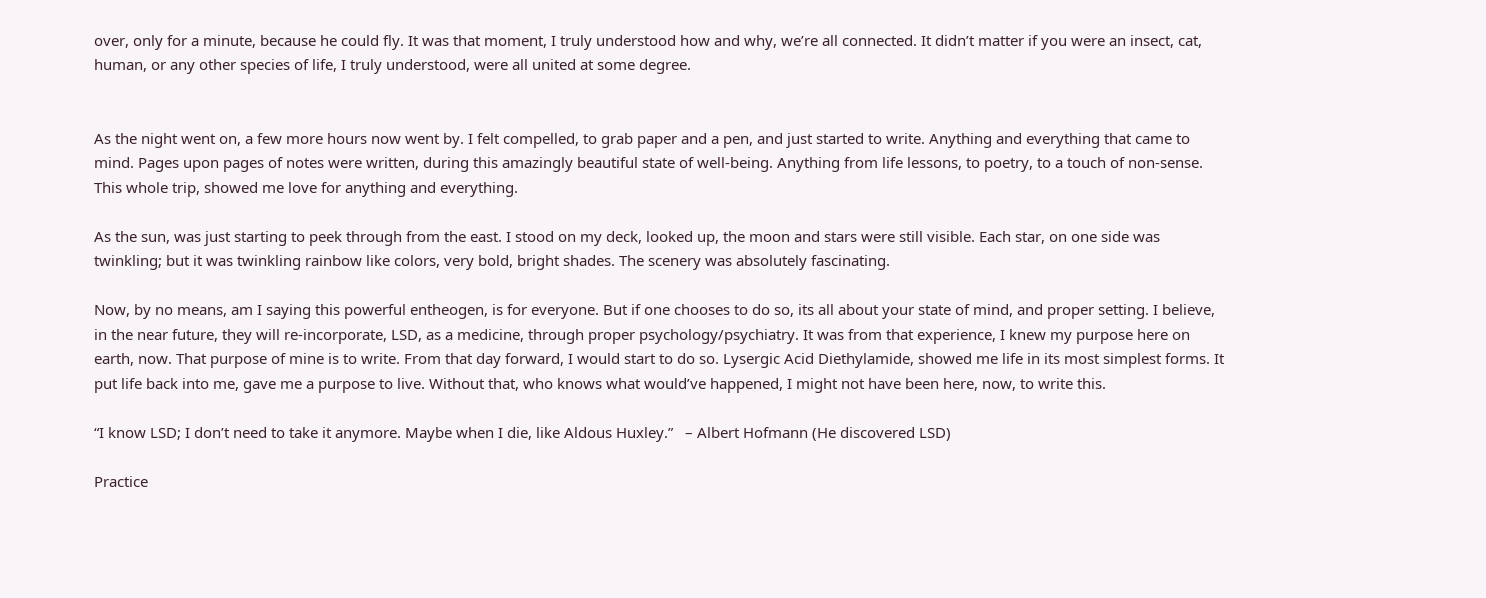over, only for a minute, because he could fly. It was that moment, I truly understood how and why, we’re all connected. It didn’t matter if you were an insect, cat, human, or any other species of life, I truly understood, were all united at some degree.


As the night went on, a few more hours now went by. I felt compelled, to grab paper and a pen, and just started to write. Anything and everything that came to mind. Pages upon pages of notes were written, during this amazingly beautiful state of well-being. Anything from life lessons, to poetry, to a touch of non-sense. This whole trip, showed me love for anything and everything.

As the sun, was just starting to peek through from the east. I stood on my deck, looked up, the moon and stars were still visible. Each star, on one side was twinkling; but it was twinkling rainbow like colors, very bold, bright shades. The scenery was absolutely fascinating.

Now, by no means, am I saying this powerful entheogen, is for everyone. But if one chooses to do so, its all about your state of mind, and proper setting. I believe, in the near future, they will re-incorporate, LSD, as a medicine, through proper psychology/psychiatry. It was from that experience, I knew my purpose here on earth, now. That purpose of mine is to write. From that day forward, I would start to do so. Lysergic Acid Diethylamide, showed me life in its most simplest forms. It put life back into me, gave me a purpose to live. Without that, who knows what would’ve happened, I might not have been here, now, to write this.

“I know LSD; I don’t need to take it anymore. Maybe when I die, like Aldous Huxley.”   – Albert Hofmann (He discovered LSD)

Practice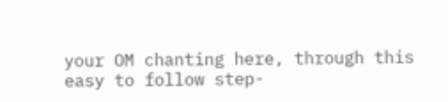your OM chanting here, through this easy to follow step-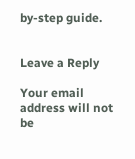by-step guide.


Leave a Reply

Your email address will not be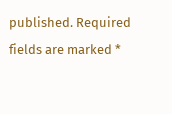published. Required fields are marked *